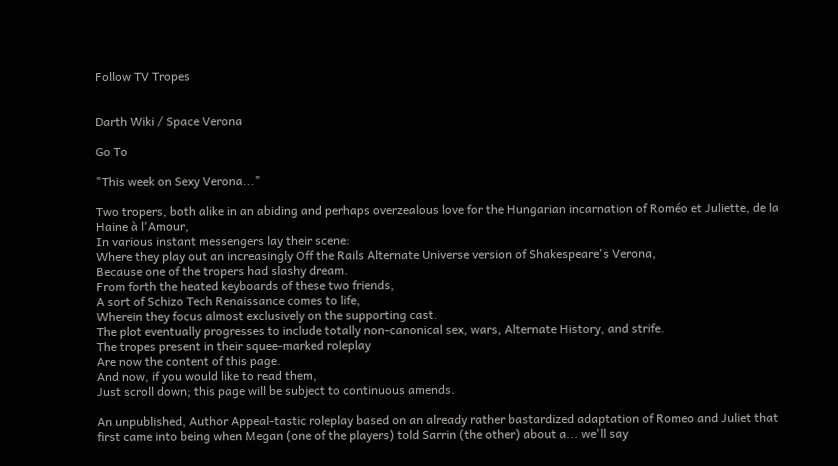Follow TV Tropes


Darth Wiki / Space Verona

Go To

"This week on Sexy Verona..."

Two tropers, both alike in an abiding and perhaps overzealous love for the Hungarian incarnation of Roméo et Juliette, de la Haine à l'Amour,
In various instant messengers lay their scene:
Where they play out an increasingly Off the Rails Alternate Universe version of Shakespeare's Verona,
Because one of the tropers had slashy dream.
From forth the heated keyboards of these two friends,
A sort of Schizo Tech Renaissance comes to life,
Wherein they focus almost exclusively on the supporting cast.
The plot eventually progresses to include totally non-canonical sex, wars, Alternate History, and strife.
The tropes present in their squee-marked roleplay
Are now the content of this page.
And now, if you would like to read them,
Just scroll down; this page will be subject to continuous amends.

An unpublished, Author Appeal-tastic roleplay based on an already rather bastardized adaptation of Romeo and Juliet that first came into being when Megan (one of the players) told Sarrin (the other) about a... we'll say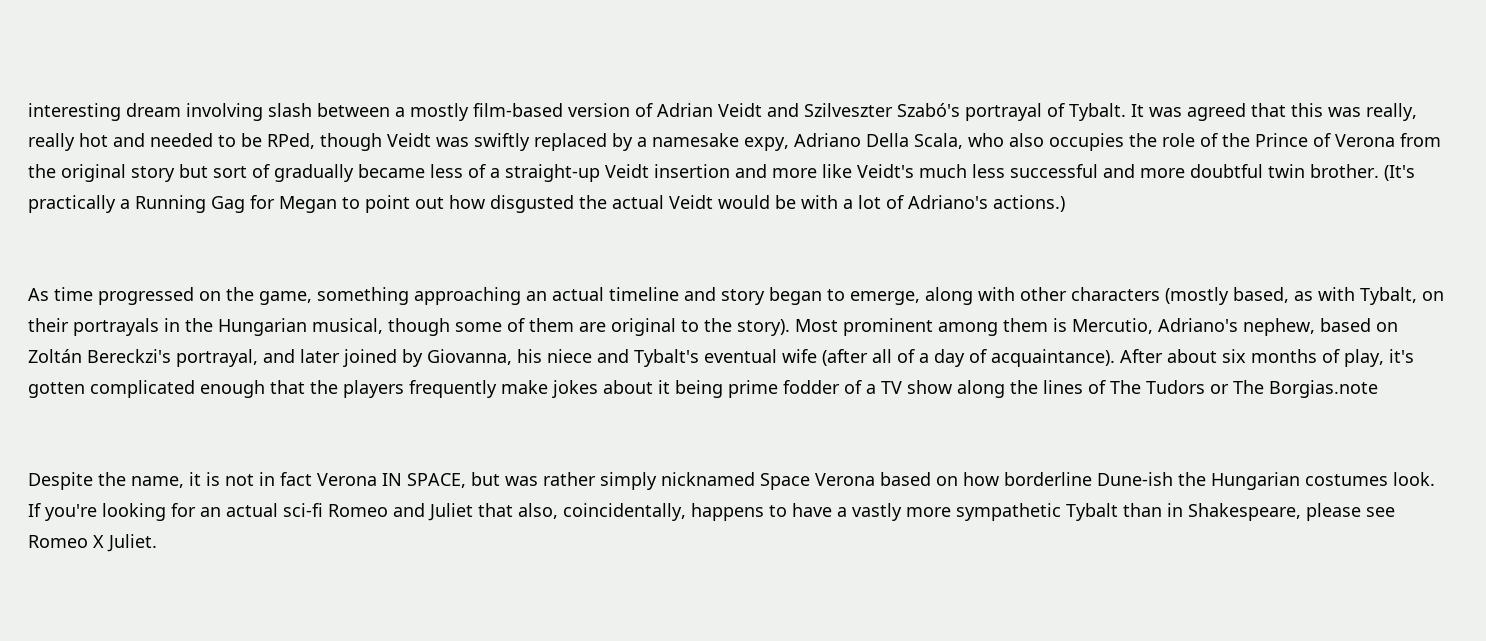interesting dream involving slash between a mostly film-based version of Adrian Veidt and Szilveszter Szabó's portrayal of Tybalt. It was agreed that this was really, really hot and needed to be RPed, though Veidt was swiftly replaced by a namesake expy, Adriano Della Scala, who also occupies the role of the Prince of Verona from the original story but sort of gradually became less of a straight-up Veidt insertion and more like Veidt's much less successful and more doubtful twin brother. (It's practically a Running Gag for Megan to point out how disgusted the actual Veidt would be with a lot of Adriano's actions.)


As time progressed on the game, something approaching an actual timeline and story began to emerge, along with other characters (mostly based, as with Tybalt, on their portrayals in the Hungarian musical, though some of them are original to the story). Most prominent among them is Mercutio, Adriano's nephew, based on Zoltán Bereckzi's portrayal, and later joined by Giovanna, his niece and Tybalt's eventual wife (after all of a day of acquaintance). After about six months of play, it's gotten complicated enough that the players frequently make jokes about it being prime fodder of a TV show along the lines of The Tudors or The Borgias.note


Despite the name, it is not in fact Verona IN SPACE, but was rather simply nicknamed Space Verona based on how borderline Dune-ish the Hungarian costumes look. If you're looking for an actual sci-fi Romeo and Juliet that also, coincidentally, happens to have a vastly more sympathetic Tybalt than in Shakespeare, please see Romeo X Juliet.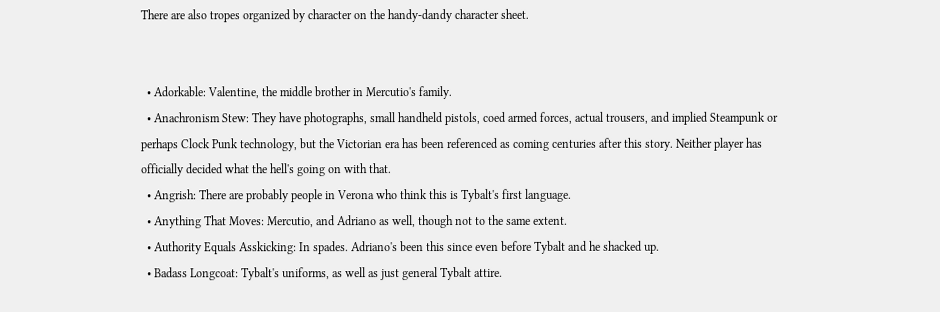There are also tropes organized by character on the handy-dandy character sheet.


  • Adorkable: Valentine, the middle brother in Mercutio's family.
  • Anachronism Stew: They have photographs, small handheld pistols, coed armed forces, actual trousers, and implied Steampunk or perhaps Clock Punk technology, but the Victorian era has been referenced as coming centuries after this story. Neither player has officially decided what the hell's going on with that.
  • Angrish: There are probably people in Verona who think this is Tybalt's first language.
  • Anything That Moves: Mercutio, and Adriano as well, though not to the same extent.
  • Authority Equals Asskicking: In spades. Adriano's been this since even before Tybalt and he shacked up.
  • Badass Longcoat: Tybalt's uniforms, as well as just general Tybalt attire.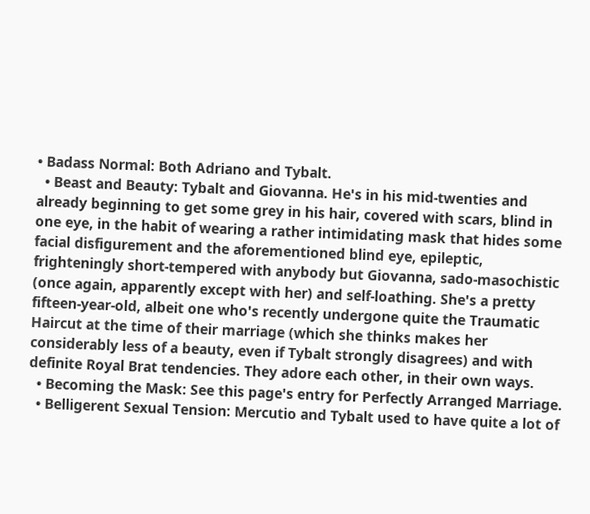• Badass Normal: Both Adriano and Tybalt.
  • Beast and Beauty: Tybalt and Giovanna. He's in his mid-twenties and already beginning to get some grey in his hair, covered with scars, blind in one eye, in the habit of wearing a rather intimidating mask that hides some facial disfigurement and the aforementioned blind eye, epileptic, frighteningly short-tempered with anybody but Giovanna, sado-masochistic (once again, apparently except with her) and self-loathing. She's a pretty fifteen-year-old, albeit one who's recently undergone quite the Traumatic Haircut at the time of their marriage (which she thinks makes her considerably less of a beauty, even if Tybalt strongly disagrees) and with definite Royal Brat tendencies. They adore each other, in their own ways.
  • Becoming the Mask: See this page's entry for Perfectly Arranged Marriage.
  • Belligerent Sexual Tension: Mercutio and Tybalt used to have quite a lot of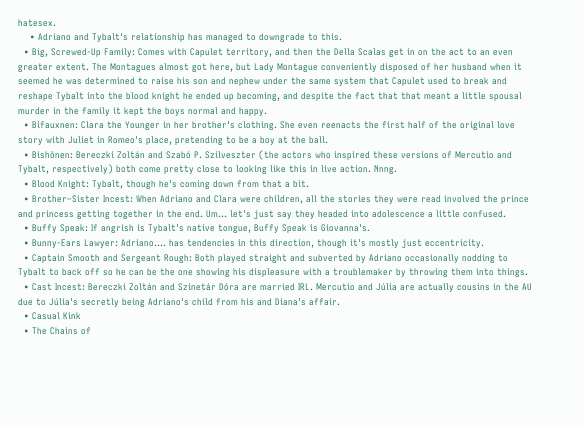hatesex.
    • Adriano and Tybalt's relationship has managed to downgrade to this.
  • Big, Screwed-Up Family: Comes with Capulet territory, and then the Della Scalas get in on the act to an even greater extent. The Montagues almost got here, but Lady Montague conveniently disposed of her husband when it seemed he was determined to raise his son and nephew under the same system that Capulet used to break and reshape Tybalt into the blood knight he ended up becoming, and despite the fact that that meant a little spousal murder in the family it kept the boys normal and happy.
  • Bifauxnen: Clara the Younger in her brother's clothing. She even reenacts the first half of the original love story with Juliet in Romeo's place, pretending to be a boy at the ball.
  • Bishōnen: Bereczki Zoltán and Szabó P. Szilveszter (the actors who inspired these versions of Mercutio and Tybalt, respectively) both come pretty close to looking like this in live action. Nnng.
  • Blood Knight: Tybalt, though he's coming down from that a bit.
  • Brother–Sister Incest: When Adriano and Clara were children, all the stories they were read involved the prince and princess getting together in the end. Um... let's just say they headed into adolescence a little confused.
  • Buffy Speak: If angrish is Tybalt's native tongue, Buffy Speak is Giovanna's.
  • Bunny-Ears Lawyer: Adriano.... has tendencies in this direction, though it's mostly just eccentricity.
  • Captain Smooth and Sergeant Rough: Both played straight and subverted by Adriano occasionally nodding to Tybalt to back off so he can be the one showing his displeasure with a troublemaker by throwing them into things.
  • Cast Incest: Bereczki Zoltán and Szinetár Dóra are married IRL. Mercutio and Júlia are actually cousins in the AU due to Júlia's secretly being Adriano's child from his and Diana's affair.
  • Casual Kink
  • The Chains of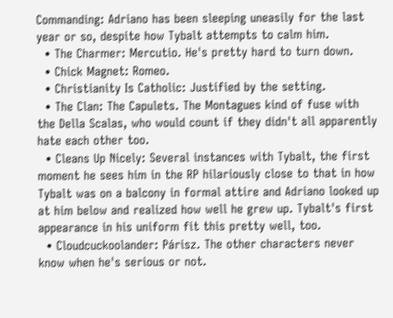Commanding: Adriano has been sleeping uneasily for the last year or so, despite how Tybalt attempts to calm him.
  • The Charmer: Mercutio. He's pretty hard to turn down.
  • Chick Magnet: Romeo.
  • Christianity Is Catholic: Justified by the setting.
  • The Clan: The Capulets. The Montagues kind of fuse with the Della Scalas, who would count if they didn't all apparently hate each other too.
  • Cleans Up Nicely: Several instances with Tybalt, the first moment he sees him in the RP hilariously close to that in how Tybalt was on a balcony in formal attire and Adriano looked up at him below and realized how well he grew up. Tybalt's first appearance in his uniform fit this pretty well, too.
  • Cloudcuckoolander: Párisz. The other characters never know when he's serious or not.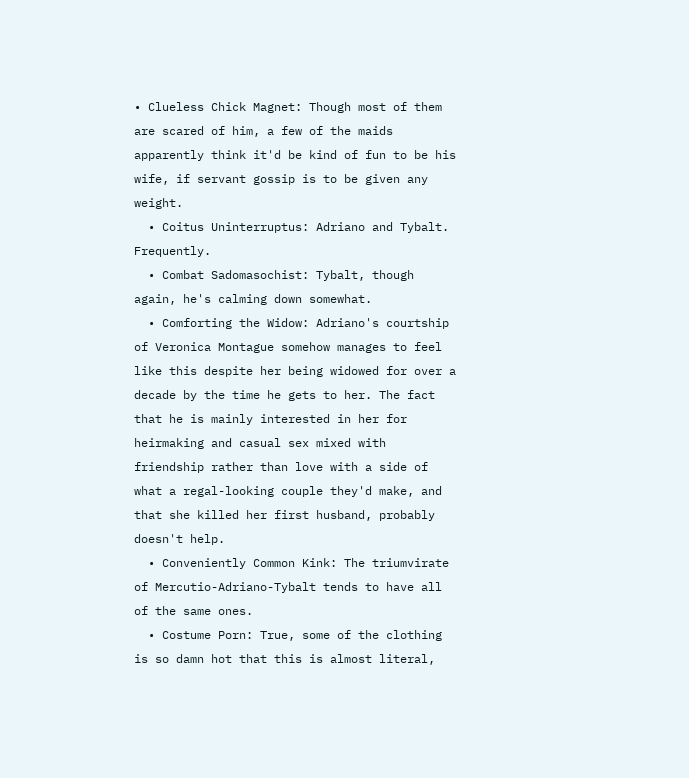• Clueless Chick Magnet: Though most of them are scared of him, a few of the maids apparently think it'd be kind of fun to be his wife, if servant gossip is to be given any weight.
  • Coitus Uninterruptus: Adriano and Tybalt. Frequently.
  • Combat Sadomasochist: Tybalt, though again, he's calming down somewhat.
  • Comforting the Widow: Adriano's courtship of Veronica Montague somehow manages to feel like this despite her being widowed for over a decade by the time he gets to her. The fact that he is mainly interested in her for heirmaking and casual sex mixed with friendship rather than love with a side of what a regal-looking couple they'd make, and that she killed her first husband, probably doesn't help.
  • Conveniently Common Kink: The triumvirate of Mercutio-Adriano-Tybalt tends to have all of the same ones.
  • Costume Porn: True, some of the clothing is so damn hot that this is almost literal,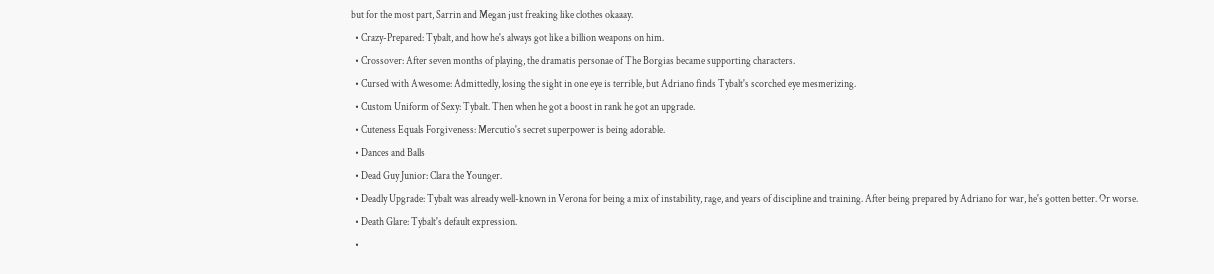but for the most part, Sarrin and Megan just freaking like clothes okaaay.
  • Crazy-Prepared: Tybalt, and how he's always got like a billion weapons on him.
  • Crossover: After seven months of playing, the dramatis personae of The Borgias became supporting characters.
  • Cursed with Awesome: Admittedly, losing the sight in one eye is terrible, but Adriano finds Tybalt's scorched eye mesmerizing.
  • Custom Uniform of Sexy: Tybalt. Then when he got a boost in rank he got an upgrade.
  • Cuteness Equals Forgiveness: Mercutio's secret superpower is being adorable.
  • Dances and Balls
  • Dead Guy Junior: Clara the Younger.
  • Deadly Upgrade: Tybalt was already well-known in Verona for being a mix of instability, rage, and years of discipline and training. After being prepared by Adriano for war, he's gotten better. Or worse.
  • Death Glare: Tybalt's default expression.
  •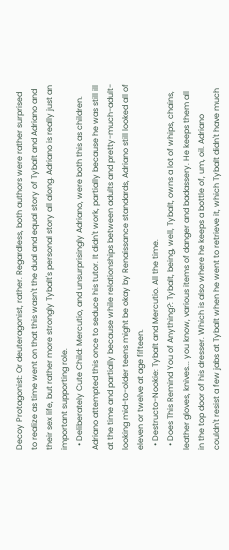Decoy Protagonist: Or deuteragonist, rather. Regardless, both authors were rather surprised to realize as time went on that this wasn't the dual and equal story of Tybalt and Adriano and their sex life, but rather more strongly Tybalt's personal story all along. Adriano is really just an important supporting role.
  • Deliberately Cute Child: Mercutio, and unsurprisingly Adriano, were both this as children. Adriano attempted this once to seduce his tutor. It didn't work, partially because he was still ill at the time and partially because while relationships between adults and pretty-much-adult-looking mid-to-older teens might be okay by Renaissance standards, Adriano still looked all of eleven or twelve at age fifteen.
  • Destructo-Nookie: Tybalt and Mercutio. All the time.
  • Does This Remind You of Anything?: Tybalt, being, well, Tybalt, owns a lot of whips, chains, leather gloves, knives... you know, various items of danger and badassery. He keeps them all in the top door of his dresser. Which is also where he keeps a bottle of, um, oil. Adriano couldn't resist a few jabs at Tybalt when he went to retrieve it, which Tybalt didn't have much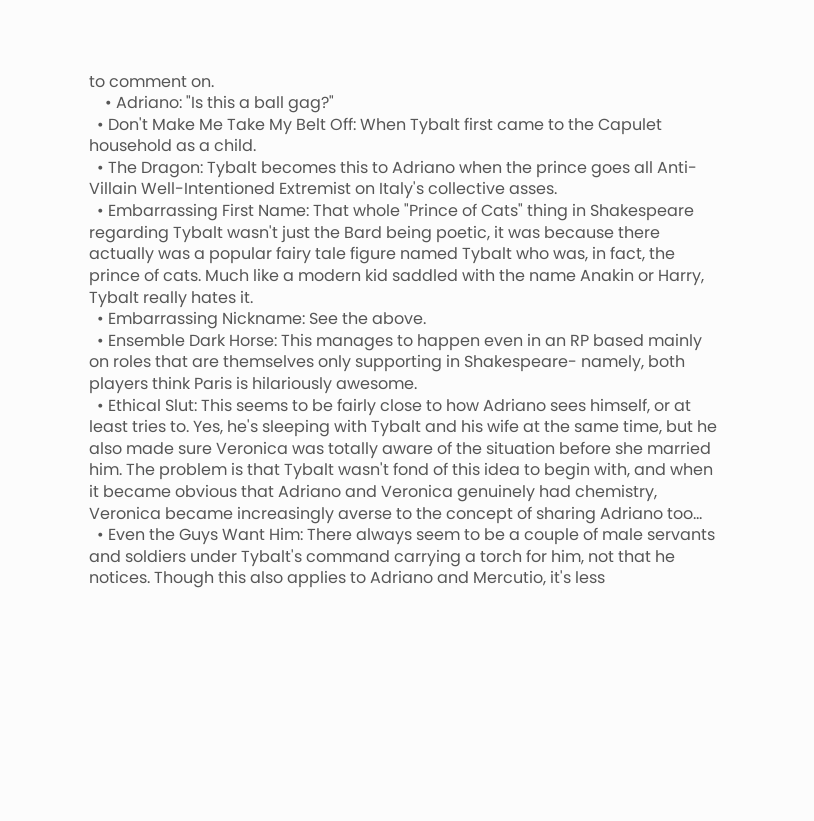to comment on.
    • Adriano: "Is this a ball gag?"
  • Don't Make Me Take My Belt Off: When Tybalt first came to the Capulet household as a child.
  • The Dragon: Tybalt becomes this to Adriano when the prince goes all Anti-Villain Well-Intentioned Extremist on Italy's collective asses.
  • Embarrassing First Name: That whole "Prince of Cats" thing in Shakespeare regarding Tybalt wasn't just the Bard being poetic, it was because there actually was a popular fairy tale figure named Tybalt who was, in fact, the prince of cats. Much like a modern kid saddled with the name Anakin or Harry, Tybalt really hates it.
  • Embarrassing Nickname: See the above.
  • Ensemble Dark Horse: This manages to happen even in an RP based mainly on roles that are themselves only supporting in Shakespeare- namely, both players think Paris is hilariously awesome.
  • Ethical Slut: This seems to be fairly close to how Adriano sees himself, or at least tries to. Yes, he's sleeping with Tybalt and his wife at the same time, but he also made sure Veronica was totally aware of the situation before she married him. The problem is that Tybalt wasn't fond of this idea to begin with, and when it became obvious that Adriano and Veronica genuinely had chemistry, Veronica became increasingly averse to the concept of sharing Adriano too...
  • Even the Guys Want Him: There always seem to be a couple of male servants and soldiers under Tybalt's command carrying a torch for him, not that he notices. Though this also applies to Adriano and Mercutio, it's less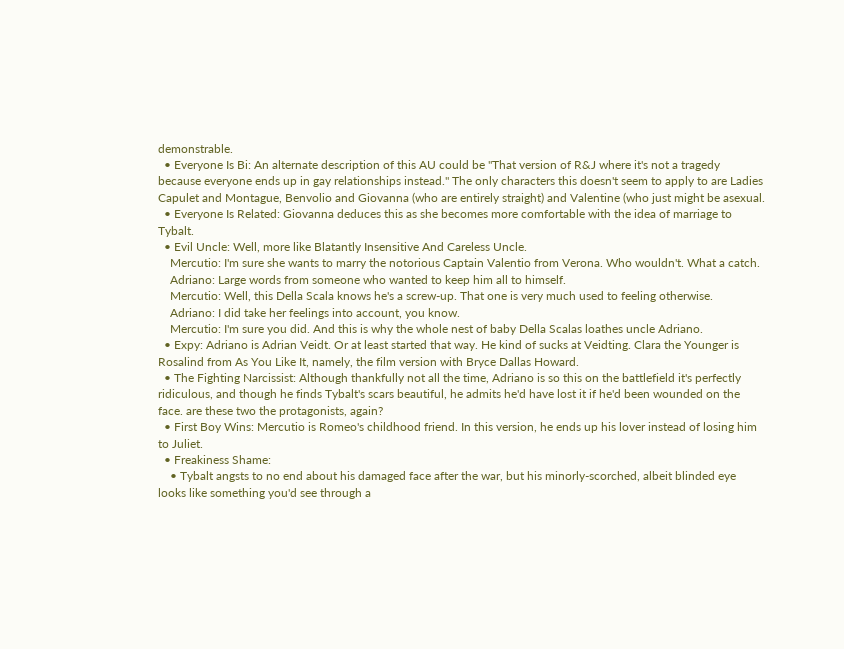demonstrable.
  • Everyone Is Bi: An alternate description of this AU could be "That version of R&J where it's not a tragedy because everyone ends up in gay relationships instead." The only characters this doesn't seem to apply to are Ladies Capulet and Montague, Benvolio and Giovanna (who are entirely straight) and Valentine (who just might be asexual.
  • Everyone Is Related: Giovanna deduces this as she becomes more comfortable with the idea of marriage to Tybalt.
  • Evil Uncle: Well, more like Blatantly Insensitive And Careless Uncle.
    Mercutio: I'm sure she wants to marry the notorious Captain Valentio from Verona. Who wouldn't. What a catch.
    Adriano: Large words from someone who wanted to keep him all to himself.
    Mercutio: Well, this Della Scala knows he's a screw-up. That one is very much used to feeling otherwise.
    Adriano: I did take her feelings into account, you know.
    Mercutio: I'm sure you did. And this is why the whole nest of baby Della Scalas loathes uncle Adriano.
  • Expy: Adriano is Adrian Veidt. Or at least started that way. He kind of sucks at Veidting. Clara the Younger is Rosalind from As You Like It, namely, the film version with Bryce Dallas Howard.
  • The Fighting Narcissist: Although thankfully not all the time, Adriano is so this on the battlefield it's perfectly ridiculous, and though he finds Tybalt's scars beautiful, he admits he'd have lost it if he'd been wounded on the face. are these two the protagonists, again?
  • First Boy Wins: Mercutio is Romeo's childhood friend. In this version, he ends up his lover instead of losing him to Juliet.
  • Freakiness Shame:
    • Tybalt angsts to no end about his damaged face after the war, but his minorly-scorched, albeit blinded eye looks like something you'd see through a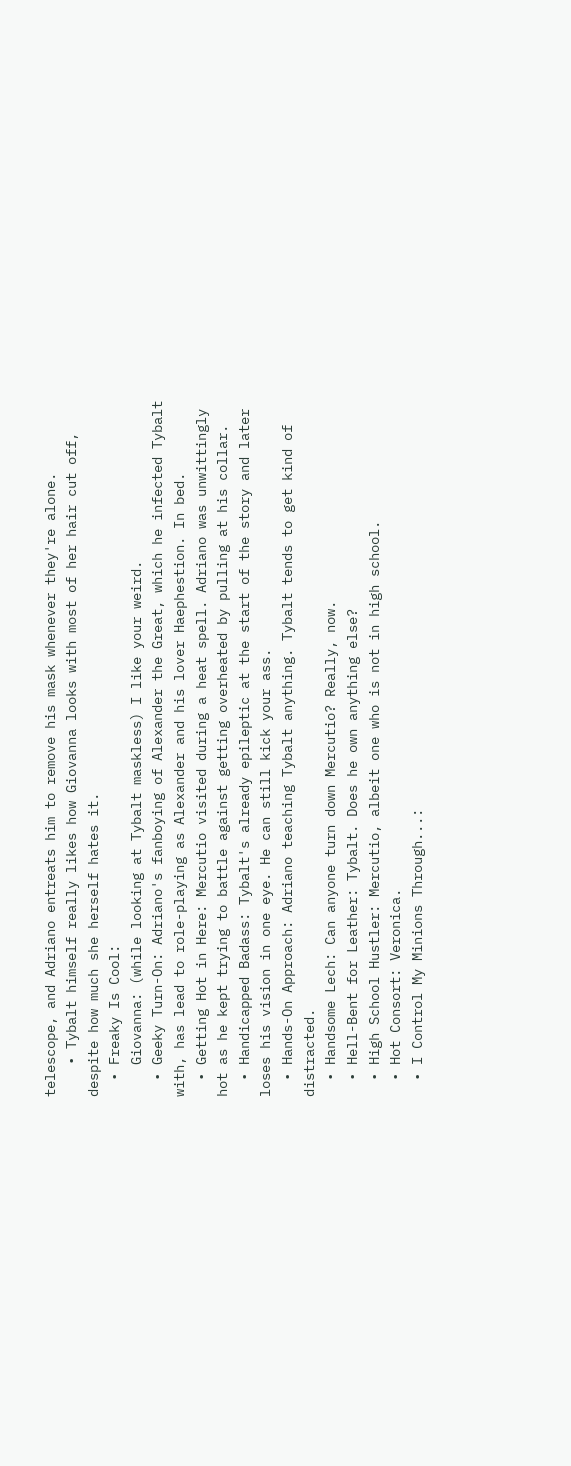telescope, and Adriano entreats him to remove his mask whenever they're alone.
    • Tybalt himself really likes how Giovanna looks with most of her hair cut off, despite how much she herself hates it.
  • Freaky Is Cool:
    Giovanna: (while looking at Tybalt maskless) I like your weird.
  • Geeky Turn-On: Adriano's fanboying of Alexander the Great, which he infected Tybalt with, has lead to role-playing as Alexander and his lover Haephestion. In bed.
  • Getting Hot in Here: Mercutio visited during a heat spell. Adriano was unwittingly hot as he kept trying to battle against getting overheated by pulling at his collar.
  • Handicapped Badass: Tybalt's already epileptic at the start of the story and later loses his vision in one eye. He can still kick your ass.
  • Hands-On Approach: Adriano teaching Tybalt anything. Tybalt tends to get kind of distracted.
  • Handsome Lech: Can anyone turn down Mercutio? Really, now.
  • Hell-Bent for Leather: Tybalt. Does he own anything else?
  • High School Hustler: Mercutio, albeit one who is not in high school.
  • Hot Consort: Veronica.
  • I Control My Minions Through...: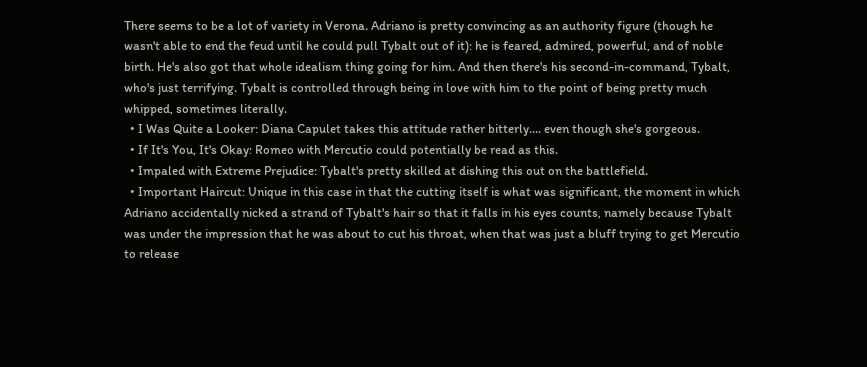There seems to be a lot of variety in Verona. Adriano is pretty convincing as an authority figure (though he wasn't able to end the feud until he could pull Tybalt out of it): he is feared, admired, powerful, and of noble birth. He's also got that whole idealism thing going for him. And then there's his second-in-command, Tybalt, who's just terrifying. Tybalt is controlled through being in love with him to the point of being pretty much whipped, sometimes literally.
  • I Was Quite a Looker: Diana Capulet takes this attitude rather bitterly.... even though she's gorgeous.
  • If It's You, It's Okay: Romeo with Mercutio could potentially be read as this.
  • Impaled with Extreme Prejudice: Tybalt's pretty skilled at dishing this out on the battlefield.
  • Important Haircut: Unique in this case in that the cutting itself is what was significant, the moment in which Adriano accidentally nicked a strand of Tybalt's hair so that it falls in his eyes counts, namely because Tybalt was under the impression that he was about to cut his throat, when that was just a bluff trying to get Mercutio to release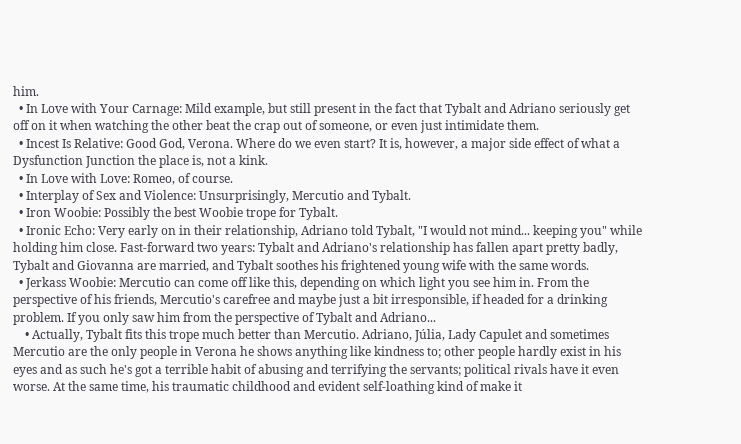him.
  • In Love with Your Carnage: Mild example, but still present in the fact that Tybalt and Adriano seriously get off on it when watching the other beat the crap out of someone, or even just intimidate them.
  • Incest Is Relative: Good God, Verona. Where do we even start? It is, however, a major side effect of what a Dysfunction Junction the place is, not a kink.
  • In Love with Love: Romeo, of course.
  • Interplay of Sex and Violence: Unsurprisingly, Mercutio and Tybalt.
  • Iron Woobie: Possibly the best Woobie trope for Tybalt.
  • Ironic Echo: Very early on in their relationship, Adriano told Tybalt, "I would not mind... keeping you" while holding him close. Fast-forward two years: Tybalt and Adriano's relationship has fallen apart pretty badly, Tybalt and Giovanna are married, and Tybalt soothes his frightened young wife with the same words.
  • Jerkass Woobie: Mercutio can come off like this, depending on which light you see him in. From the perspective of his friends, Mercutio's carefree and maybe just a bit irresponsible, if headed for a drinking problem. If you only saw him from the perspective of Tybalt and Adriano...
    • Actually, Tybalt fits this trope much better than Mercutio. Adriano, Júlia, Lady Capulet and sometimes Mercutio are the only people in Verona he shows anything like kindness to; other people hardly exist in his eyes and as such he's got a terrible habit of abusing and terrifying the servants; political rivals have it even worse. At the same time, his traumatic childhood and evident self-loathing kind of make it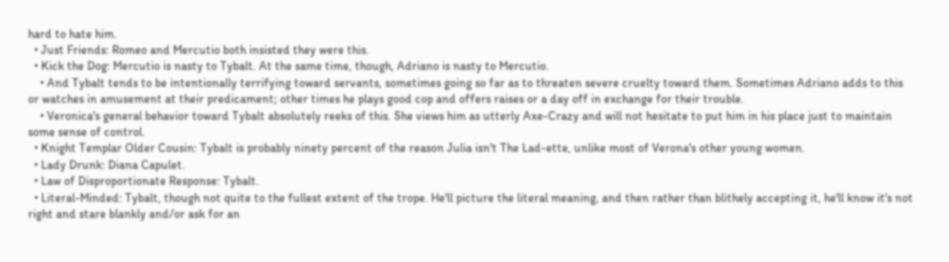hard to hate him.
  • Just Friends: Romeo and Mercutio both insisted they were this.
  • Kick the Dog: Mercutio is nasty to Tybalt. At the same time, though, Adriano is nasty to Mercutio.
    • And Tybalt tends to be intentionally terrifying toward servants, sometimes going so far as to threaten severe cruelty toward them. Sometimes Adriano adds to this or watches in amusement at their predicament; other times he plays good cop and offers raises or a day off in exchange for their trouble.
    • Veronica's general behavior toward Tybalt absolutely reeks of this. She views him as utterly Axe-Crazy and will not hesitate to put him in his place just to maintain some sense of control.
  • Knight Templar Older Cousin: Tybalt is probably ninety percent of the reason Julia isn't The Lad-ette, unlike most of Verona's other young women.
  • Lady Drunk: Diana Capulet.
  • Law of Disproportionate Response: Tybalt.
  • Literal-Minded: Tybalt, though not quite to the fullest extent of the trope. He'll picture the literal meaning, and then rather than blithely accepting it, he'll know it's not right and stare blankly and/or ask for an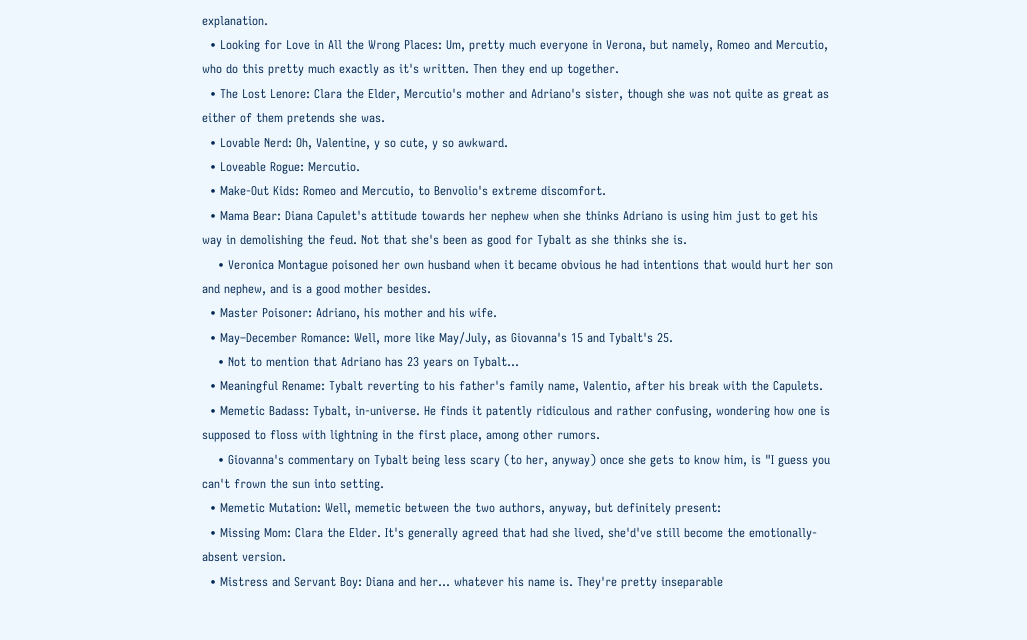explanation.
  • Looking for Love in All the Wrong Places: Um, pretty much everyone in Verona, but namely, Romeo and Mercutio, who do this pretty much exactly as it's written. Then they end up together.
  • The Lost Lenore: Clara the Elder, Mercutio's mother and Adriano's sister, though she was not quite as great as either of them pretends she was.
  • Lovable Nerd: Oh, Valentine, y so cute, y so awkward.
  • Loveable Rogue: Mercutio.
  • Make-Out Kids: Romeo and Mercutio, to Benvolio's extreme discomfort.
  • Mama Bear: Diana Capulet's attitude towards her nephew when she thinks Adriano is using him just to get his way in demolishing the feud. Not that she's been as good for Tybalt as she thinks she is.
    • Veronica Montague poisoned her own husband when it became obvious he had intentions that would hurt her son and nephew, and is a good mother besides.
  • Master Poisoner: Adriano, his mother and his wife.
  • May–December Romance: Well, more like May/July, as Giovanna's 15 and Tybalt's 25.
    • Not to mention that Adriano has 23 years on Tybalt...
  • Meaningful Rename: Tybalt reverting to his father's family name, Valentio, after his break with the Capulets.
  • Memetic Badass: Tybalt, in-universe. He finds it patently ridiculous and rather confusing, wondering how one is supposed to floss with lightning in the first place, among other rumors.
    • Giovanna's commentary on Tybalt being less scary (to her, anyway) once she gets to know him, is "I guess you can't frown the sun into setting.
  • Memetic Mutation: Well, memetic between the two authors, anyway, but definitely present:
  • Missing Mom: Clara the Elder. It's generally agreed that had she lived, she'd've still become the emotionally-absent version.
  • Mistress and Servant Boy: Diana and her... whatever his name is. They're pretty inseparable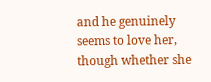and he genuinely seems to love her, though whether she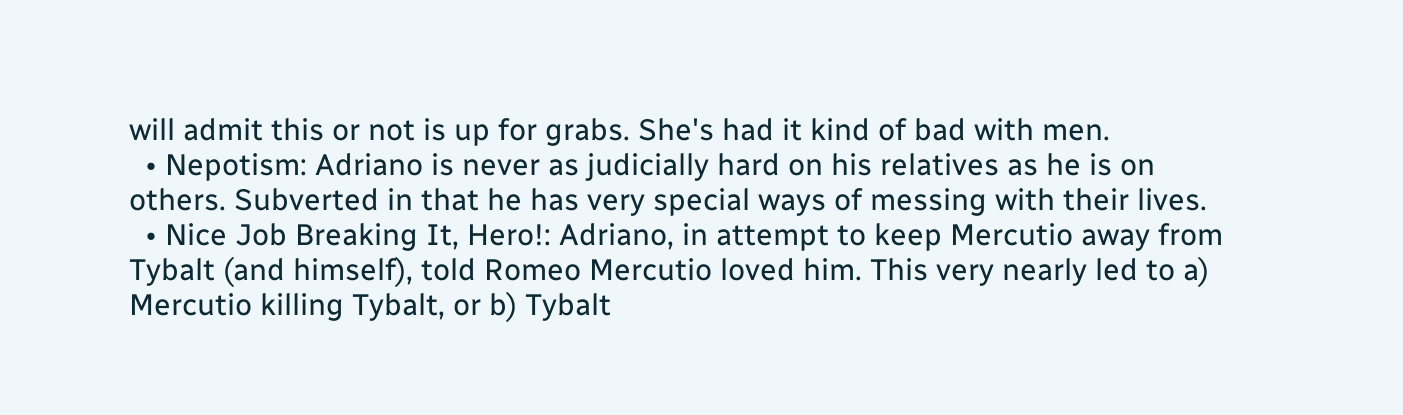will admit this or not is up for grabs. She's had it kind of bad with men.
  • Nepotism: Adriano is never as judicially hard on his relatives as he is on others. Subverted in that he has very special ways of messing with their lives.
  • Nice Job Breaking It, Hero!: Adriano, in attempt to keep Mercutio away from Tybalt (and himself), told Romeo Mercutio loved him. This very nearly led to a) Mercutio killing Tybalt, or b) Tybalt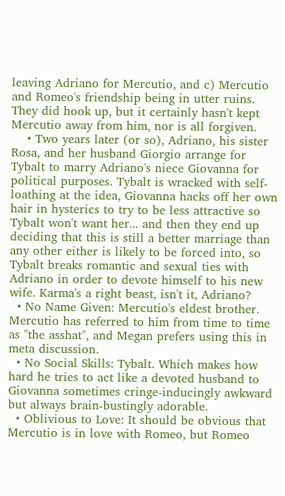leaving Adriano for Mercutio, and c) Mercutio and Romeo's friendship being in utter ruins. They did hook up, but it certainly hasn't kept Mercutio away from him, nor is all forgiven.
    • Two years later (or so), Adriano, his sister Rosa, and her husband Giorgio arrange for Tybalt to marry Adriano's niece Giovanna for political purposes. Tybalt is wracked with self-loathing at the idea, Giovanna hacks off her own hair in hysterics to try to be less attractive so Tybalt won't want her... and then they end up deciding that this is still a better marriage than any other either is likely to be forced into, so Tybalt breaks romantic and sexual ties with Adriano in order to devote himself to his new wife. Karma's a right beast, isn't it, Adriano?
  • No Name Given: Mercutio's eldest brother. Mercutio has referred to him from time to time as "the asshat", and Megan prefers using this in meta discussion.
  • No Social Skills: Tybalt. Which makes how hard he tries to act like a devoted husband to Giovanna sometimes cringe-inducingly awkward but always brain-bustingly adorable.
  • Oblivious to Love: It should be obvious that Mercutio is in love with Romeo, but Romeo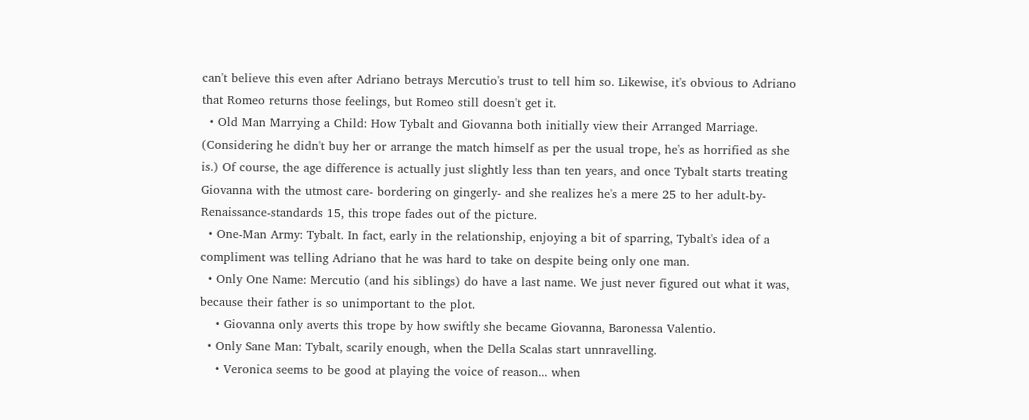can't believe this even after Adriano betrays Mercutio's trust to tell him so. Likewise, it's obvious to Adriano that Romeo returns those feelings, but Romeo still doesn't get it.
  • Old Man Marrying a Child: How Tybalt and Giovanna both initially view their Arranged Marriage. (Considering he didn't buy her or arrange the match himself as per the usual trope, he's as horrified as she is.) Of course, the age difference is actually just slightly less than ten years, and once Tybalt starts treating Giovanna with the utmost care- bordering on gingerly- and she realizes he's a mere 25 to her adult-by-Renaissance-standards 15, this trope fades out of the picture.
  • One-Man Army: Tybalt. In fact, early in the relationship, enjoying a bit of sparring, Tybalt's idea of a compliment was telling Adriano that he was hard to take on despite being only one man.
  • Only One Name: Mercutio (and his siblings) do have a last name. We just never figured out what it was, because their father is so unimportant to the plot.
    • Giovanna only averts this trope by how swiftly she became Giovanna, Baronessa Valentio.
  • Only Sane Man: Tybalt, scarily enough, when the Della Scalas start unnravelling.
    • Veronica seems to be good at playing the voice of reason... when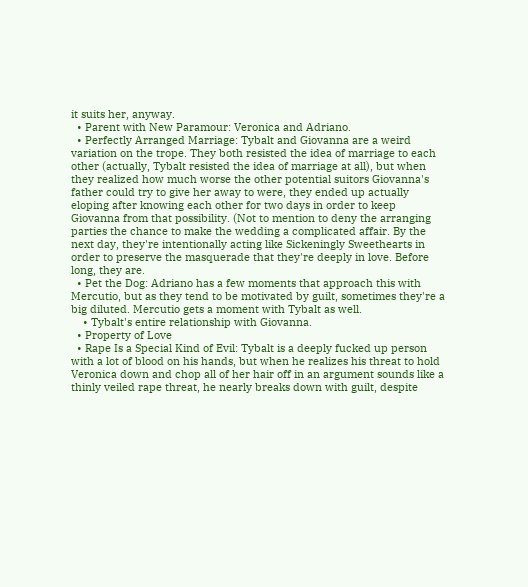it suits her, anyway.
  • Parent with New Paramour: Veronica and Adriano.
  • Perfectly Arranged Marriage: Tybalt and Giovanna are a weird variation on the trope. They both resisted the idea of marriage to each other (actually, Tybalt resisted the idea of marriage at all), but when they realized how much worse the other potential suitors Giovanna's father could try to give her away to were, they ended up actually eloping after knowing each other for two days in order to keep Giovanna from that possibility. (Not to mention to deny the arranging parties the chance to make the wedding a complicated affair. By the next day, they're intentionally acting like Sickeningly Sweethearts in order to preserve the masquerade that they're deeply in love. Before long, they are.
  • Pet the Dog: Adriano has a few moments that approach this with Mercutio, but as they tend to be motivated by guilt, sometimes they're a big diluted. Mercutio gets a moment with Tybalt as well.
    • Tybalt's entire relationship with Giovanna.
  • Property of Love
  • Rape Is a Special Kind of Evil: Tybalt is a deeply fucked up person with a lot of blood on his hands, but when he realizes his threat to hold Veronica down and chop all of her hair off in an argument sounds like a thinly veiled rape threat, he nearly breaks down with guilt, despite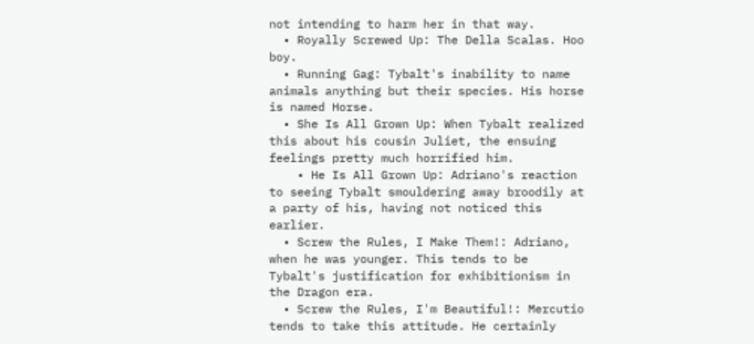not intending to harm her in that way.
  • Royally Screwed Up: The Della Scalas. Hoo boy.
  • Running Gag: Tybalt's inability to name animals anything but their species. His horse is named Horse.
  • She Is All Grown Up: When Tybalt realized this about his cousin Juliet, the ensuing feelings pretty much horrified him.
    • He Is All Grown Up: Adriano's reaction to seeing Tybalt smouldering away broodily at a party of his, having not noticed this earlier.
  • Screw the Rules, I Make Them!: Adriano, when he was younger. This tends to be Tybalt's justification for exhibitionism in the Dragon era.
  • Screw the Rules, I'm Beautiful!: Mercutio tends to take this attitude. He certainly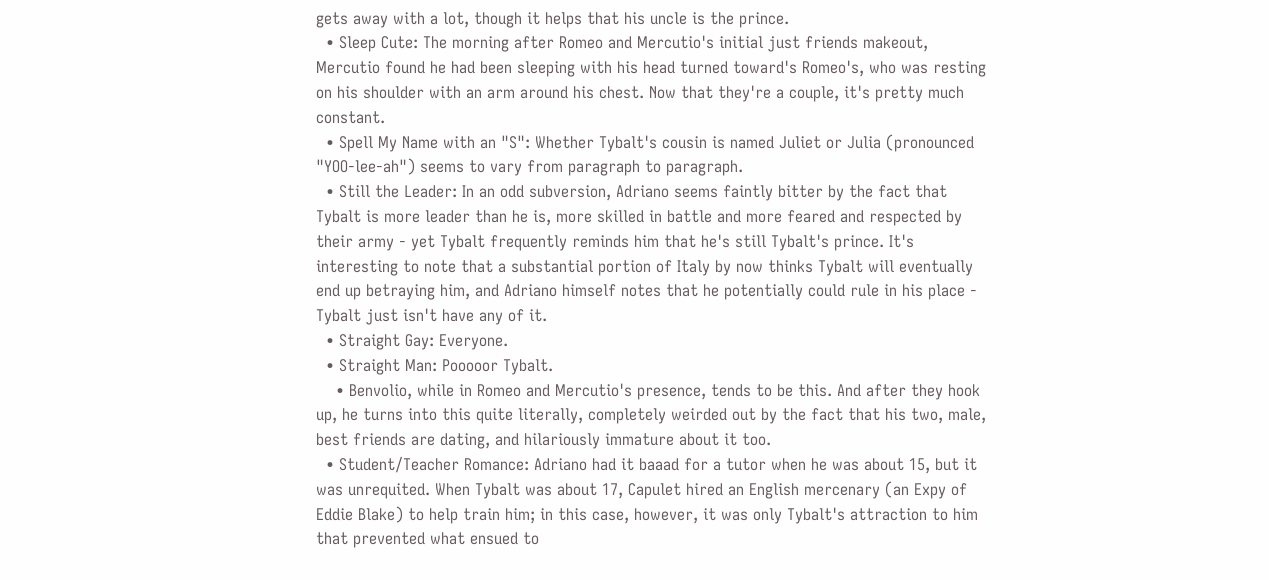gets away with a lot, though it helps that his uncle is the prince.
  • Sleep Cute: The morning after Romeo and Mercutio's initial just friends makeout, Mercutio found he had been sleeping with his head turned toward's Romeo's, who was resting on his shoulder with an arm around his chest. Now that they're a couple, it's pretty much constant.
  • Spell My Name with an "S": Whether Tybalt's cousin is named Juliet or Julia (pronounced "YOO-lee-ah") seems to vary from paragraph to paragraph.
  • Still the Leader: In an odd subversion, Adriano seems faintly bitter by the fact that Tybalt is more leader than he is, more skilled in battle and more feared and respected by their army - yet Tybalt frequently reminds him that he's still Tybalt's prince. It's interesting to note that a substantial portion of Italy by now thinks Tybalt will eventually end up betraying him, and Adriano himself notes that he potentially could rule in his place - Tybalt just isn't have any of it.
  • Straight Gay: Everyone.
  • Straight Man: Pooooor Tybalt.
    • Benvolio, while in Romeo and Mercutio's presence, tends to be this. And after they hook up, he turns into this quite literally, completely weirded out by the fact that his two, male, best friends are dating, and hilariously immature about it too.
  • Student/Teacher Romance: Adriano had it baaad for a tutor when he was about 15, but it was unrequited. When Tybalt was about 17, Capulet hired an English mercenary (an Expy of Eddie Blake) to help train him; in this case, however, it was only Tybalt's attraction to him that prevented what ensued to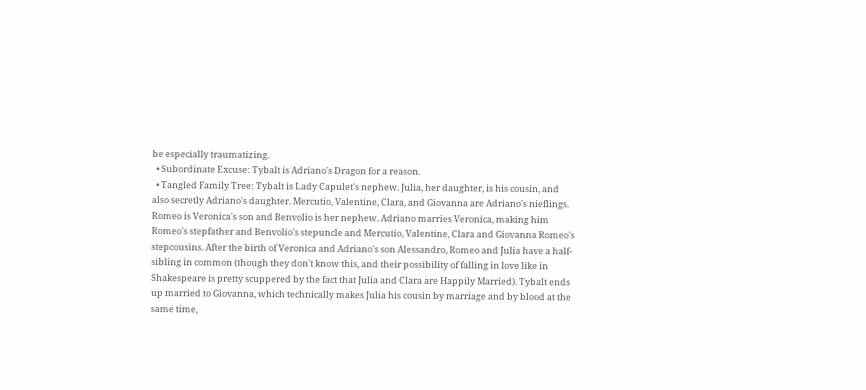be especially traumatizing.
  • Subordinate Excuse: Tybalt is Adriano's Dragon for a reason.
  • Tangled Family Tree: Tybalt is Lady Capulet's nephew. Julia, her daughter, is his cousin, and also secretly Adriano's daughter. Mercutio, Valentine, Clara, and Giovanna are Adriano's nieflings. Romeo is Veronica's son and Benvolio is her nephew. Adriano marries Veronica, making him Romeo's stepfather and Benvolio's stepuncle and Mercutio, Valentine, Clara and Giovanna Romeo's stepcousins. After the birth of Veronica and Adriano's son Alessandro, Romeo and Julia have a half-sibling in common (though they don't know this, and their possibility of falling in love like in Shakespeare is pretty scuppered by the fact that Julia and Clara are Happily Married). Tybalt ends up married to Giovanna, which technically makes Julia his cousin by marriage and by blood at the same time,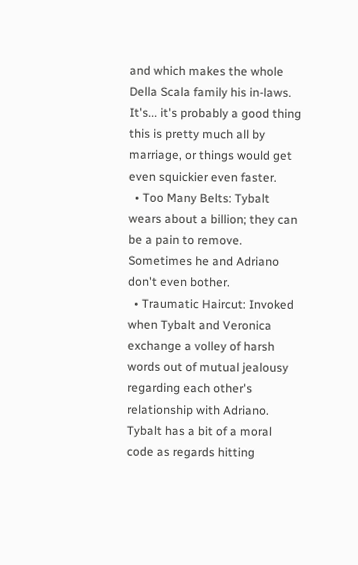and which makes the whole Della Scala family his in-laws. It's... it's probably a good thing this is pretty much all by marriage, or things would get even squickier even faster.
  • Too Many Belts: Tybalt wears about a billion; they can be a pain to remove. Sometimes he and Adriano don't even bother.
  • Traumatic Haircut: Invoked when Tybalt and Veronica exchange a volley of harsh words out of mutual jealousy regarding each other's relationship with Adriano. Tybalt has a bit of a moral code as regards hitting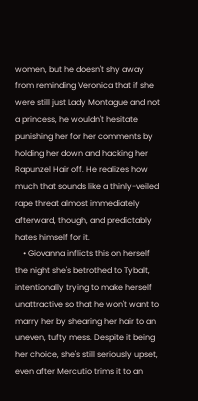women, but he doesn't shy away from reminding Veronica that if she were still just Lady Montague and not a princess, he wouldn't hesitate punishing her for her comments by holding her down and hacking her Rapunzel Hair off. He realizes how much that sounds like a thinly-veiled rape threat almost immediately afterward, though, and predictably hates himself for it.
    • Giovanna inflicts this on herself the night she's betrothed to Tybalt, intentionally trying to make herself unattractive so that he won't want to marry her by shearing her hair to an uneven, tufty mess. Despite it being her choice, she's still seriously upset, even after Mercutio trims it to an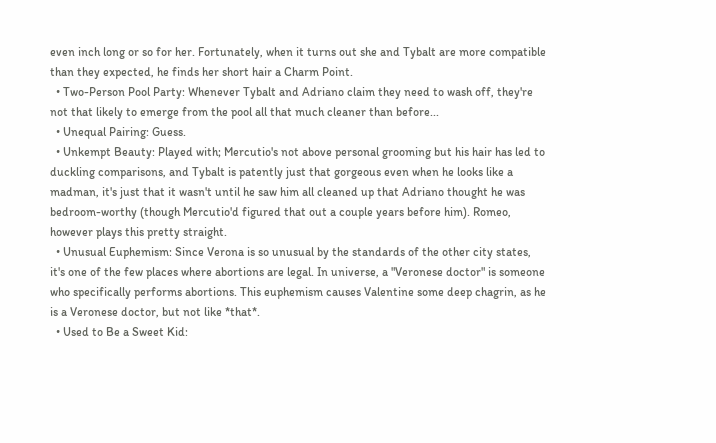even inch long or so for her. Fortunately, when it turns out she and Tybalt are more compatible than they expected, he finds her short hair a Charm Point.
  • Two-Person Pool Party: Whenever Tybalt and Adriano claim they need to wash off, they're not that likely to emerge from the pool all that much cleaner than before...
  • Unequal Pairing: Guess.
  • Unkempt Beauty: Played with; Mercutio's not above personal grooming but his hair has led to duckling comparisons, and Tybalt is patently just that gorgeous even when he looks like a madman, it's just that it wasn't until he saw him all cleaned up that Adriano thought he was bedroom-worthy (though Mercutio'd figured that out a couple years before him). Romeo, however plays this pretty straight.
  • Unusual Euphemism: Since Verona is so unusual by the standards of the other city states, it's one of the few places where abortions are legal. In universe, a "Veronese doctor" is someone who specifically performs abortions. This euphemism causes Valentine some deep chagrin, as he is a Veronese doctor, but not like *that*.
  • Used to Be a Sweet Kid: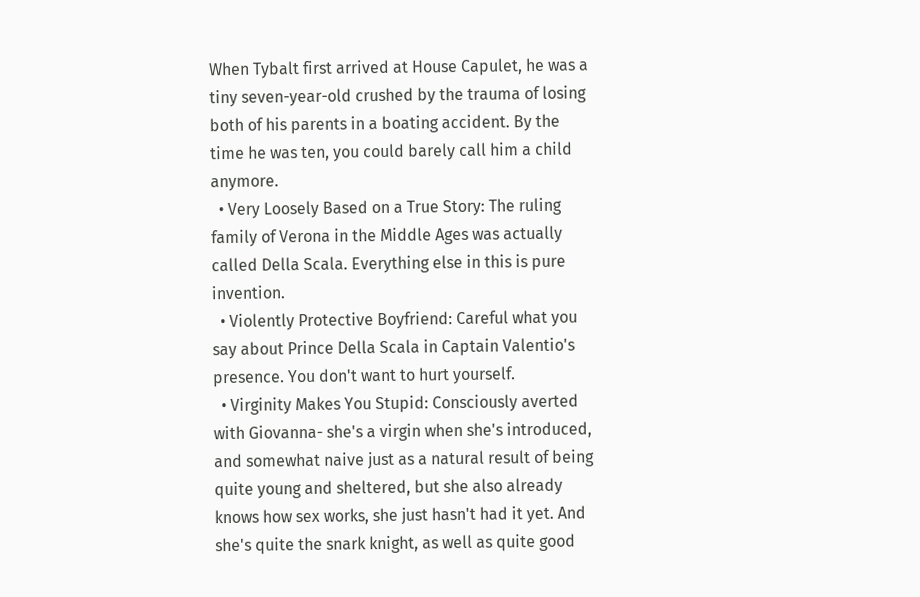When Tybalt first arrived at House Capulet, he was a tiny seven-year-old crushed by the trauma of losing both of his parents in a boating accident. By the time he was ten, you could barely call him a child anymore.
  • Very Loosely Based on a True Story: The ruling family of Verona in the Middle Ages was actually called Della Scala. Everything else in this is pure invention.
  • Violently Protective Boyfriend: Careful what you say about Prince Della Scala in Captain Valentio's presence. You don't want to hurt yourself.
  • Virginity Makes You Stupid: Consciously averted with Giovanna- she's a virgin when she's introduced, and somewhat naive just as a natural result of being quite young and sheltered, but she also already knows how sex works, she just hasn't had it yet. And she's quite the snark knight, as well as quite good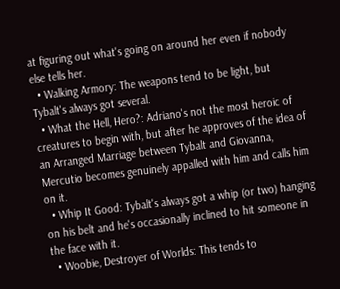at figuring out what's going on around her even if nobody else tells her.
  • Walking Armory: The weapons tend to be light, but Tybalt's always got several.
  • What the Hell, Hero?: Adriano's not the most heroic of creatures to begin with, but after he approves of the idea of an Arranged Marriage between Tybalt and Giovanna, Mercutio becomes genuinely appalled with him and calls him on it.
  • Whip It Good: Tybalt's always got a whip (or two) hanging on his belt and he's occasionally inclined to hit someone in the face with it.
  • Woobie, Destroyer of Worlds: This tends to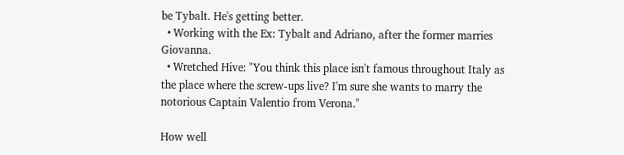be Tybalt. He's getting better.
  • Working with the Ex: Tybalt and Adriano, after the former marries Giovanna.
  • Wretched Hive: "You think this place isn't famous throughout Italy as the place where the screw-ups live? I'm sure she wants to marry the notorious Captain Valentio from Verona."

How well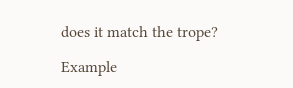does it match the trope?

Example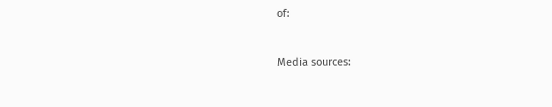of:


Media sources: